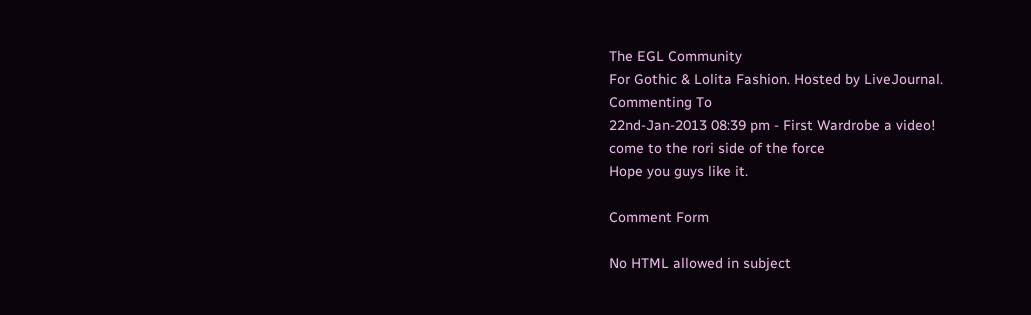The EGL Community
For Gothic & Lolita Fashion. Hosted by LiveJournal.
Commenting To
22nd-Jan-2013 08:39 pm - First Wardrobe a video!
come to the rori side of the force
Hope you guys like it.

Comment Form

No HTML allowed in subject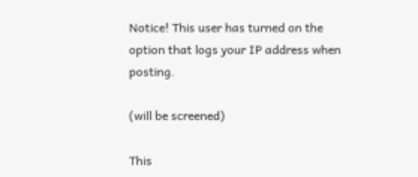Notice! This user has turned on the option that logs your IP address when posting.

(will be screened)

This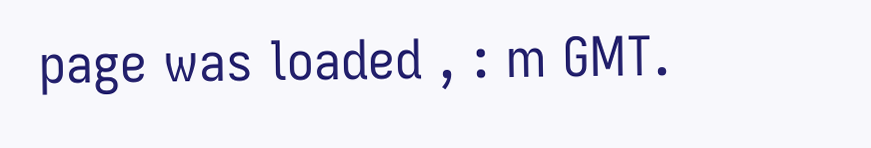page was loaded , : m GMT.